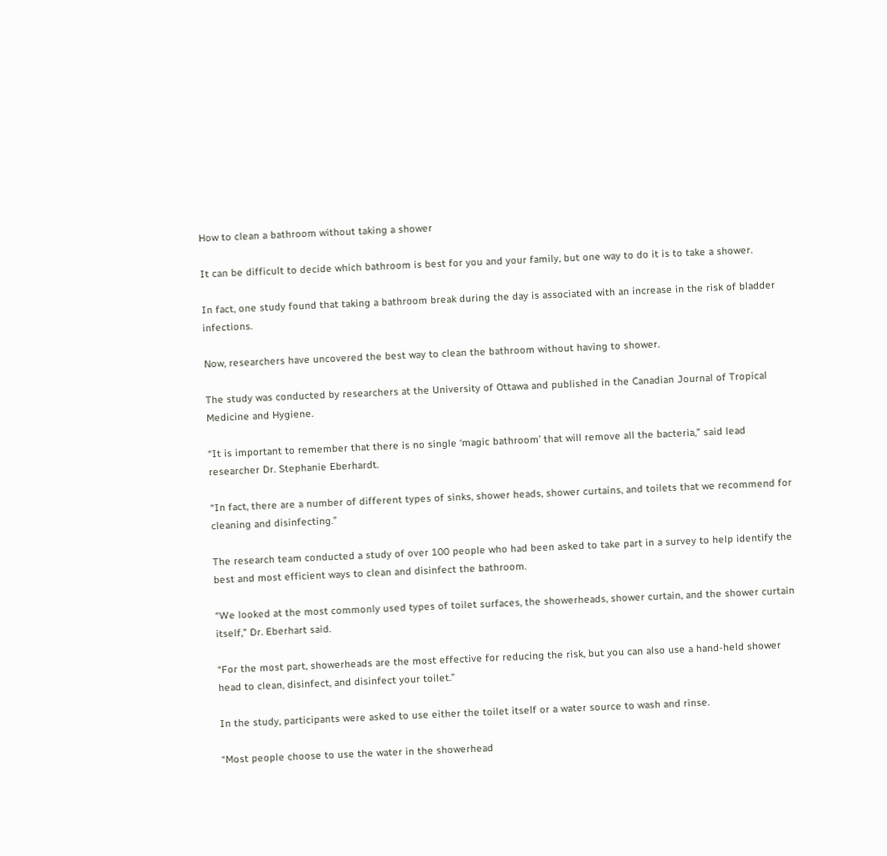How to clean a bathroom without taking a shower

It can be difficult to decide which bathroom is best for you and your family, but one way to do it is to take a shower.

In fact, one study found that taking a bathroom break during the day is associated with an increase in the risk of bladder infections.

Now, researchers have uncovered the best way to clean the bathroom without having to shower.

The study was conducted by researchers at the University of Ottawa and published in the Canadian Journal of Tropical Medicine and Hygiene.

“It is important to remember that there is no single ‘magic bathroom’ that will remove all the bacteria,” said lead researcher Dr. Stephanie Eberhardt.

“In fact, there are a number of different types of sinks, shower heads, shower curtains, and toilets that we recommend for cleaning and disinfecting.”

The research team conducted a study of over 100 people who had been asked to take part in a survey to help identify the best and most efficient ways to clean and disinfect the bathroom.

“We looked at the most commonly used types of toilet surfaces, the showerheads, shower curtain, and the shower curtain itself,” Dr. Eberhart said.

“For the most part, showerheads are the most effective for reducing the risk, but you can also use a hand-held shower head to clean, disinfect, and disinfect your toilet.”

In the study, participants were asked to use either the toilet itself or a water source to wash and rinse.

“Most people choose to use the water in the showerhead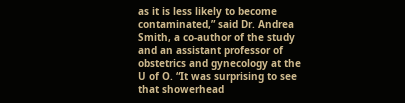as it is less likely to become contaminated,” said Dr. Andrea Smith, a co-author of the study and an assistant professor of obstetrics and gynecology at the U of O. “It was surprising to see that showerhead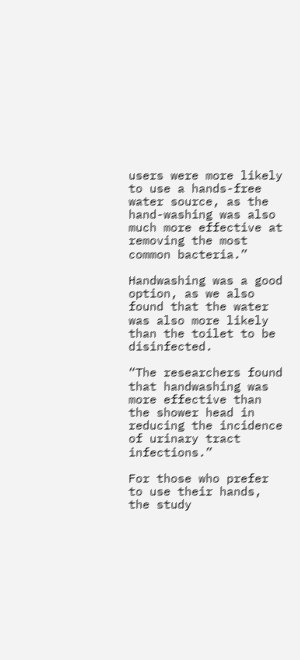users were more likely to use a hands-free water source, as the hand-washing was also much more effective at removing the most common bacteria.”

Handwashing was a good option, as we also found that the water was also more likely than the toilet to be disinfected.

“The researchers found that handwashing was more effective than the shower head in reducing the incidence of urinary tract infections.”

For those who prefer to use their hands, the study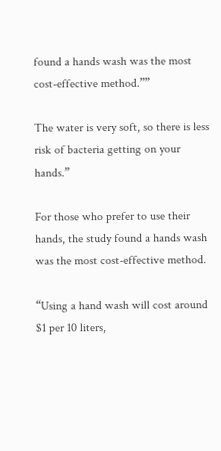found a hands wash was the most cost-effective method.””

The water is very soft, so there is less risk of bacteria getting on your hands.”

For those who prefer to use their hands, the study found a hands wash was the most cost-effective method.

“Using a hand wash will cost around $1 per 10 liters,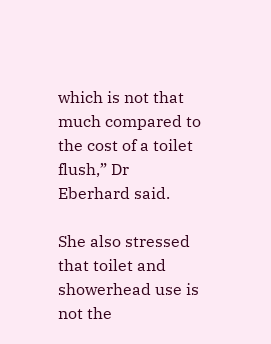which is not that much compared to the cost of a toilet flush,” Dr Eberhard said.

She also stressed that toilet and showerhead use is not the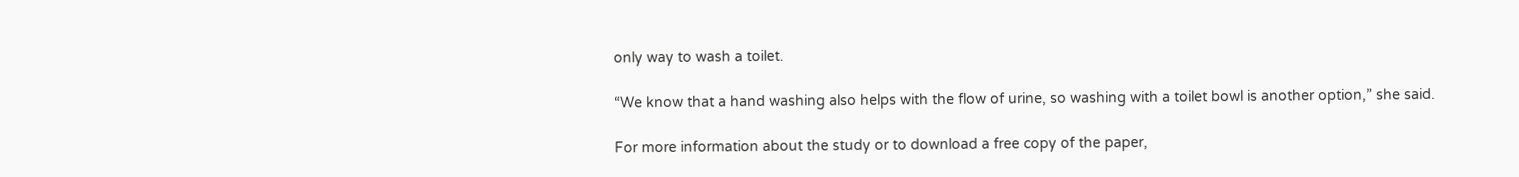only way to wash a toilet.

“We know that a hand washing also helps with the flow of urine, so washing with a toilet bowl is another option,” she said.

For more information about the study or to download a free copy of the paper,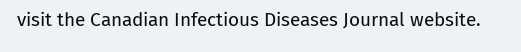visit the Canadian Infectious Diseases Journal website.